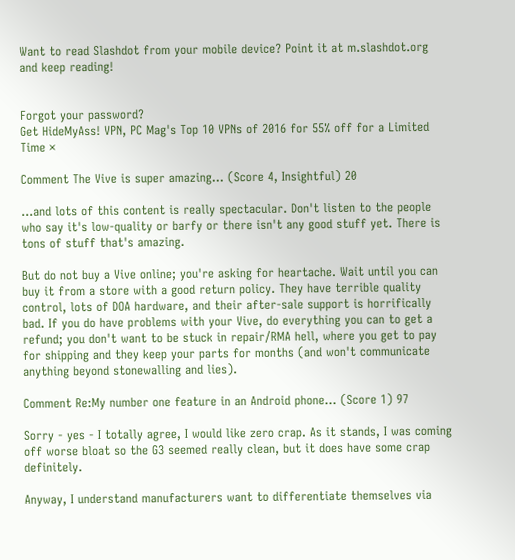Want to read Slashdot from your mobile device? Point it at m.slashdot.org and keep reading!


Forgot your password?
Get HideMyAss! VPN, PC Mag's Top 10 VPNs of 2016 for 55% off for a Limited Time ×

Comment The Vive is super amazing... (Score 4, Insightful) 20

...and lots of this content is really spectacular. Don't listen to the people who say it's low-quality or barfy or there isn't any good stuff yet. There is tons of stuff that's amazing.

But do not buy a Vive online; you're asking for heartache. Wait until you can buy it from a store with a good return policy. They have terrible quality control, lots of DOA hardware, and their after-sale support is horrifically bad. If you do have problems with your Vive, do everything you can to get a refund; you don't want to be stuck in repair/RMA hell, where you get to pay for shipping and they keep your parts for months (and won't communicate anything beyond stonewalling and lies).

Comment Re:My number one feature in an Android phone... (Score 1) 97

Sorry - yes - I totally agree, I would like zero crap. As it stands, I was coming off worse bloat so the G3 seemed really clean, but it does have some crap definitely.

Anyway, I understand manufacturers want to differentiate themselves via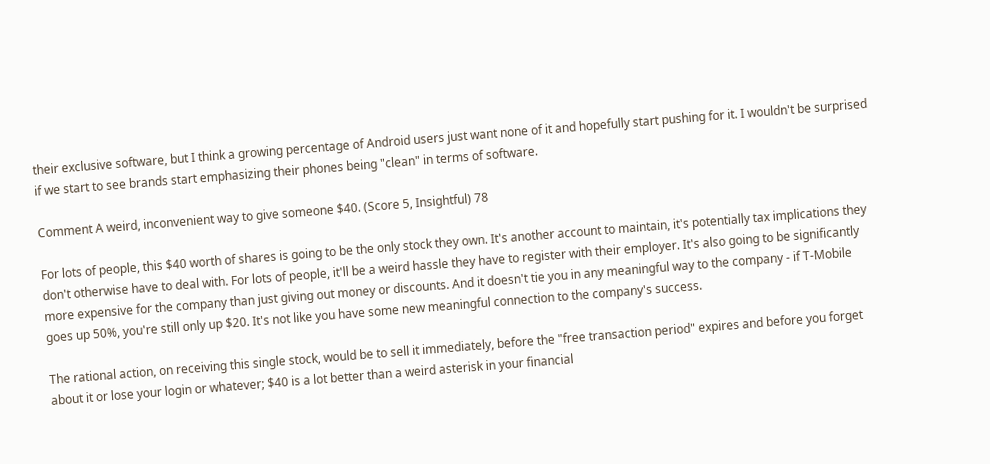their exclusive software, but I think a growing percentage of Android users just want none of it and hopefully start pushing for it. I wouldn't be surprised if we start to see brands start emphasizing their phones being "clean" in terms of software.

Comment A weird, inconvenient way to give someone $40. (Score 5, Insightful) 78

For lots of people, this $40 worth of shares is going to be the only stock they own. It's another account to maintain, it's potentially tax implications they don't otherwise have to deal with. For lots of people, it'll be a weird hassle they have to register with their employer. It's also going to be significantly more expensive for the company than just giving out money or discounts. And it doesn't tie you in any meaningful way to the company - if T-Mobile goes up 50%, you're still only up $20. It's not like you have some new meaningful connection to the company's success.

The rational action, on receiving this single stock, would be to sell it immediately, before the "free transaction period" expires and before you forget about it or lose your login or whatever; $40 is a lot better than a weird asterisk in your financial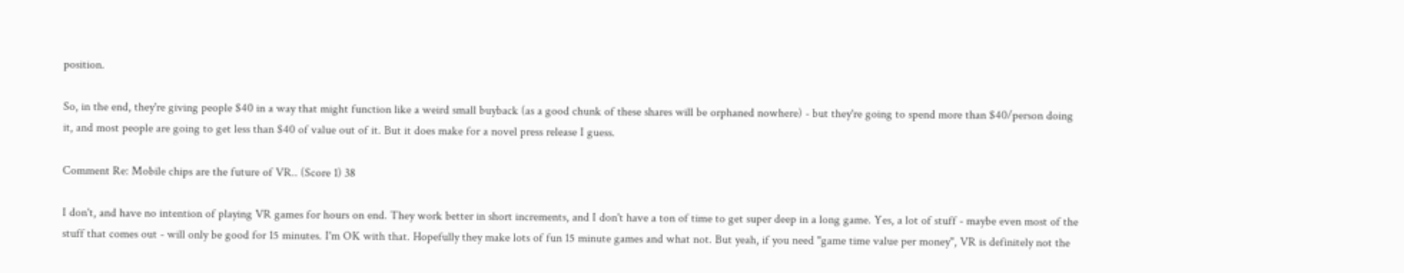position.

So, in the end, they're giving people $40 in a way that might function like a weird small buyback (as a good chunk of these shares will be orphaned nowhere) - but they're going to spend more than $40/person doing it, and most people are going to get less than $40 of value out of it. But it does make for a novel press release I guess.

Comment Re: Mobile chips are the future of VR.. (Score 1) 38

I don't, and have no intention of playing VR games for hours on end. They work better in short increments, and I don't have a ton of time to get super deep in a long game. Yes, a lot of stuff - maybe even most of the stuff that comes out - will only be good for 15 minutes. I'm OK with that. Hopefully they make lots of fun 15 minute games and what not. But yeah, if you need "game time value per money", VR is definitely not the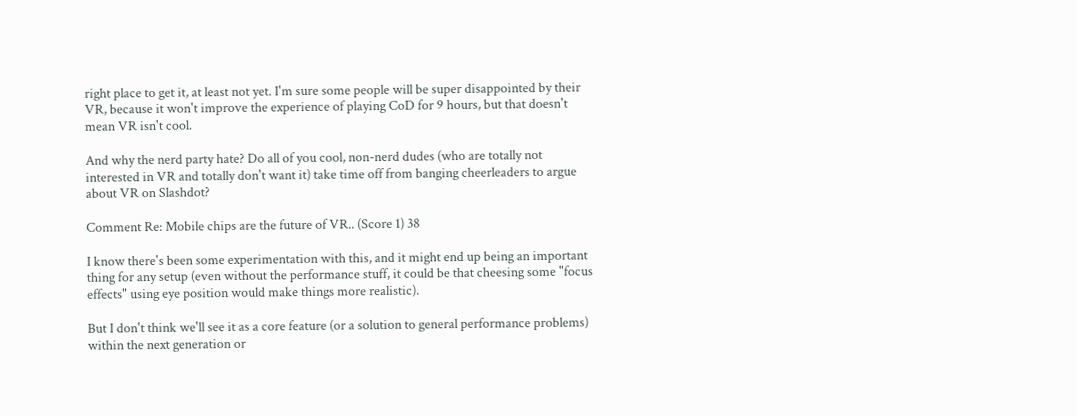right place to get it, at least not yet. I'm sure some people will be super disappointed by their VR, because it won't improve the experience of playing CoD for 9 hours, but that doesn't mean VR isn't cool.

And why the nerd party hate? Do all of you cool, non-nerd dudes (who are totally not interested in VR and totally don't want it) take time off from banging cheerleaders to argue about VR on Slashdot?

Comment Re: Mobile chips are the future of VR.. (Score 1) 38

I know there's been some experimentation with this, and it might end up being an important thing for any setup (even without the performance stuff, it could be that cheesing some "focus effects" using eye position would make things more realistic).

But I don't think we'll see it as a core feature (or a solution to general performance problems) within the next generation or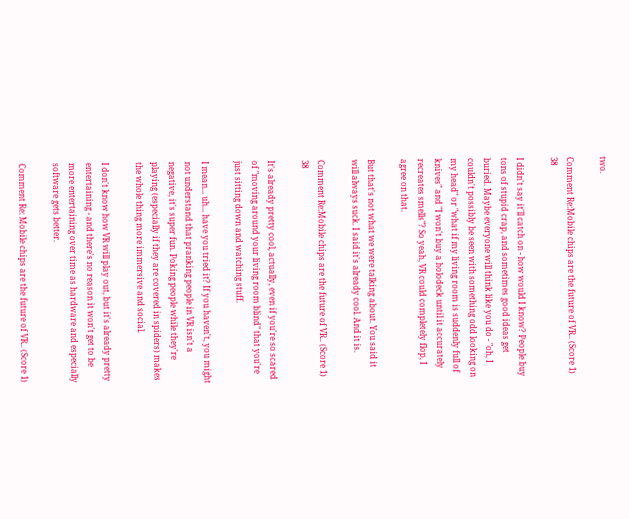two.

Comment Re:Mobile chips are the future of VR.. (Score 1) 38

I didn't say it'll catch on - how would I know? People buy tons of stupid crap, and sometimes good ideas get buried. Maybe everyone will think like you do - "oh, I couldn't possibly be seen with something odd looking on my head" or "what if my living room is suddenly full of knives" and "I won't buy a holodeck until it accurately recreates smells"? So yeah, VR could completely flop, I agree on that.

But that's not what we were talking about. You said it will always suck. I said it's already cool. And it is.

Comment Re:Mobile chips are the future of VR.. (Score 1) 38

It's already pretty cool, actually, even if you're so scared of "moving around your living room blind" that you're just sitting down and watching stuff.

I mean... uh... have you tried it? If you haven't, you might not understand that pranking people in VR isn't a negative, it's super fun. Poking people while they're playing (especially if they are covered in spiders) makes the whole thing more immersive and social.

I don't know how VR will play out, but it's already pretty entertaining - and there's no reason it won't get to be more entertaining over time as hardware and especially software gets better.

Comment Re: Mobile chips are the future of VR.. (Score 1)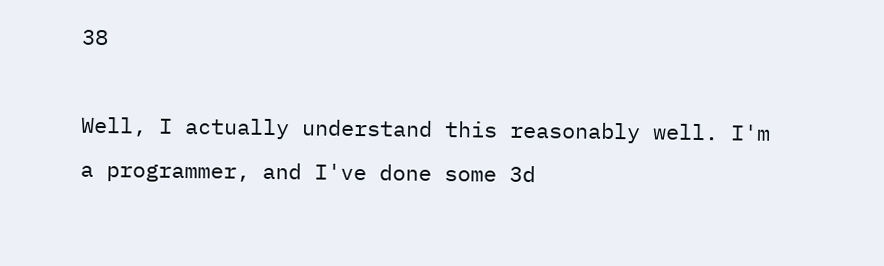38

Well, I actually understand this reasonably well. I'm a programmer, and I've done some 3d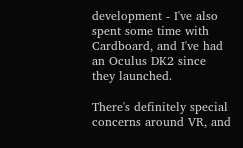development - I've also spent some time with Cardboard, and I've had an Oculus DK2 since they launched.

There's definitely special concerns around VR, and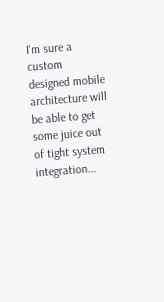I'm sure a custom designed mobile architecture will be able to get some juice out of tight system integration...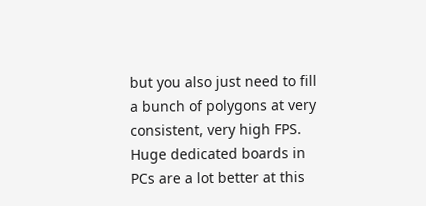but you also just need to fill a bunch of polygons at very consistent, very high FPS. Huge dedicated boards in PCs are a lot better at this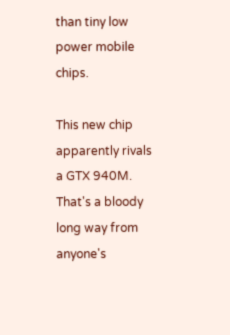than tiny low power mobile chips.

This new chip apparently rivals a GTX 940M. That's a bloody long way from anyone's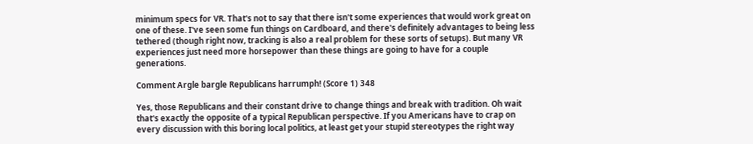minimum specs for VR. That's not to say that there isn't some experiences that would work great on one of these. I've seen some fun things on Cardboard, and there's definitely advantages to being less tethered (though right now, tracking is also a real problem for these sorts of setups). But many VR experiences just need more horsepower than these things are going to have for a couple generations.

Comment Argle bargle Republicans harrumph! (Score 1) 348

Yes, those Republicans and their constant drive to change things and break with tradition. Oh wait that's exactly the opposite of a typical Republican perspective. If you Americans have to crap on every discussion with this boring local politics, at least get your stupid stereotypes the right way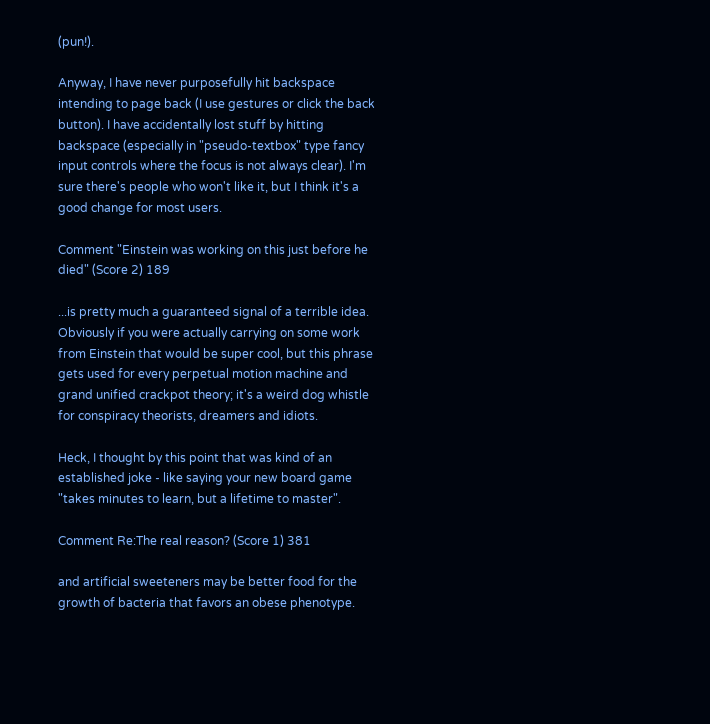(pun!).

Anyway, I have never purposefully hit backspace intending to page back (I use gestures or click the back button). I have accidentally lost stuff by hitting backspace (especially in "pseudo-textbox" type fancy input controls where the focus is not always clear). I'm sure there's people who won't like it, but I think it's a good change for most users.

Comment "Einstein was working on this just before he died" (Score 2) 189

...is pretty much a guaranteed signal of a terrible idea. Obviously if you were actually carrying on some work from Einstein that would be super cool, but this phrase gets used for every perpetual motion machine and grand unified crackpot theory; it's a weird dog whistle for conspiracy theorists, dreamers and idiots.

Heck, I thought by this point that was kind of an established joke - like saying your new board game "takes minutes to learn, but a lifetime to master".

Comment Re:The real reason? (Score 1) 381

and artificial sweeteners may be better food for the growth of bacteria that favors an obese phenotype.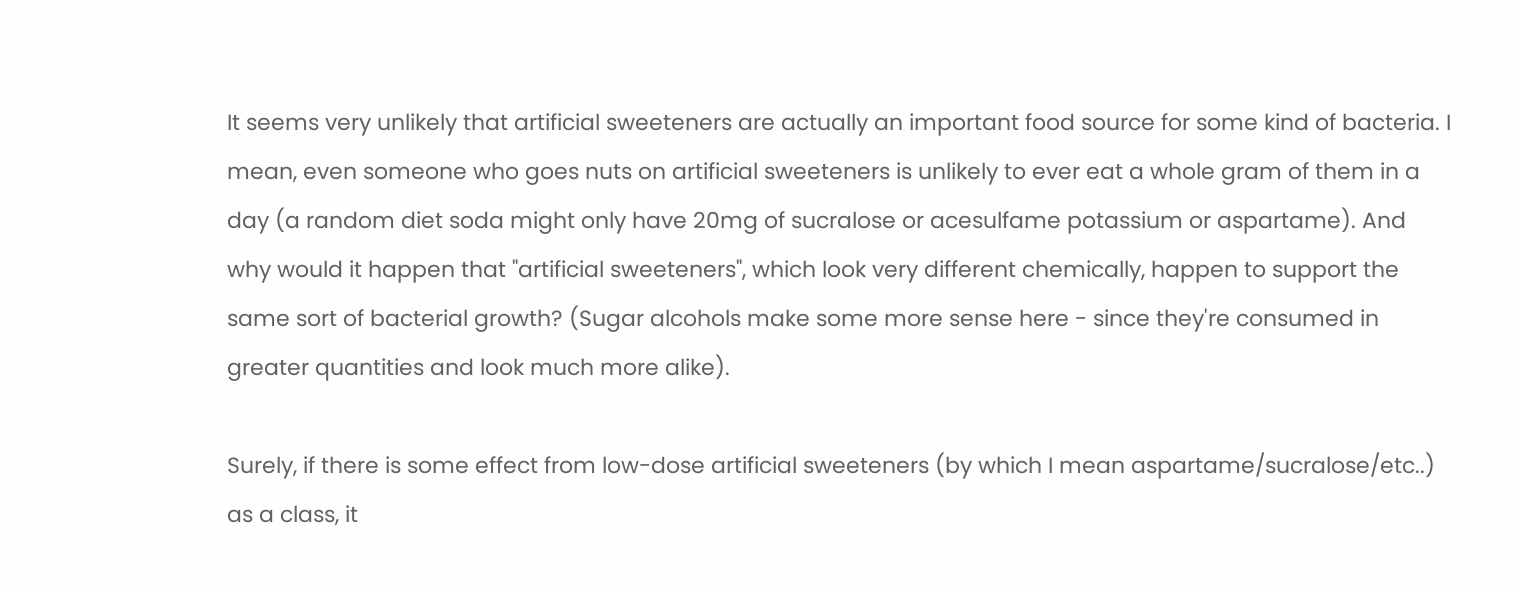It seems very unlikely that artificial sweeteners are actually an important food source for some kind of bacteria. I mean, even someone who goes nuts on artificial sweeteners is unlikely to ever eat a whole gram of them in a day (a random diet soda might only have 20mg of sucralose or acesulfame potassium or aspartame). And why would it happen that "artificial sweeteners", which look very different chemically, happen to support the same sort of bacterial growth? (Sugar alcohols make some more sense here - since they're consumed in greater quantities and look much more alike).

Surely, if there is some effect from low-dose artificial sweeteners (by which I mean aspartame/sucralose/etc..) as a class, it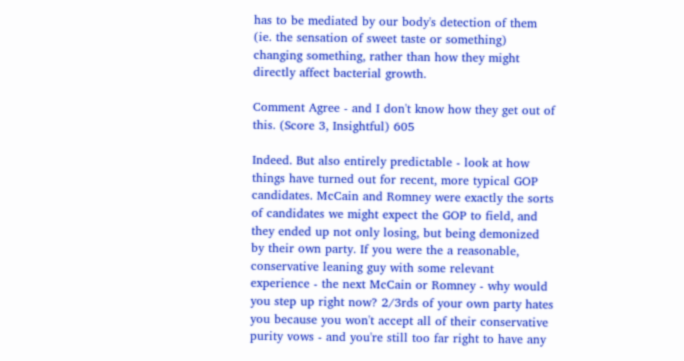has to be mediated by our body's detection of them (ie. the sensation of sweet taste or something) changing something, rather than how they might directly affect bacterial growth.

Comment Agree - and I don't know how they get out of this. (Score 3, Insightful) 605

Indeed. But also entirely predictable - look at how things have turned out for recent, more typical GOP candidates. McCain and Romney were exactly the sorts of candidates we might expect the GOP to field, and they ended up not only losing, but being demonized by their own party. If you were the a reasonable, conservative leaning guy with some relevant experience - the next McCain or Romney - why would you step up right now? 2/3rds of your own party hates you because you won't accept all of their conservative purity vows - and you're still too far right to have any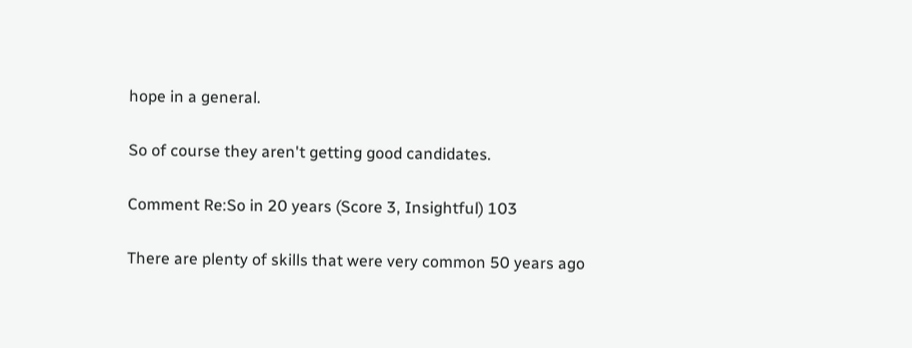hope in a general.

So of course they aren't getting good candidates.

Comment Re:So in 20 years (Score 3, Insightful) 103

There are plenty of skills that were very common 50 years ago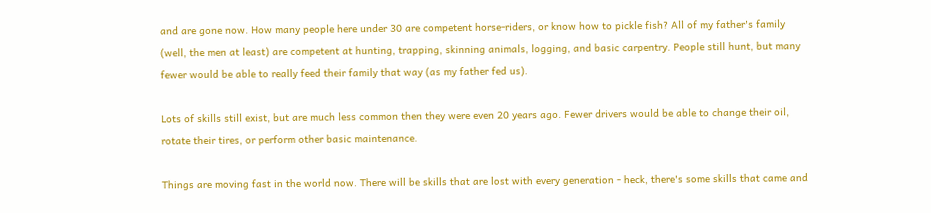and are gone now. How many people here under 30 are competent horse-riders, or know how to pickle fish? All of my father's family (well, the men at least) are competent at hunting, trapping, skinning animals, logging, and basic carpentry. People still hunt, but many fewer would be able to really feed their family that way (as my father fed us).

Lots of skills still exist, but are much less common then they were even 20 years ago. Fewer drivers would be able to change their oil, rotate their tires, or perform other basic maintenance.

Things are moving fast in the world now. There will be skills that are lost with every generation - heck, there's some skills that came and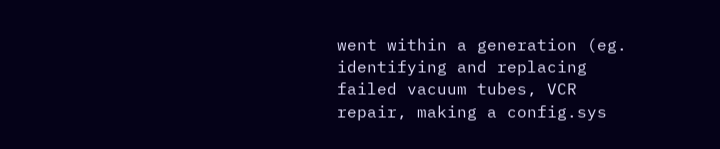went within a generation (eg. identifying and replacing failed vacuum tubes, VCR repair, making a config.sys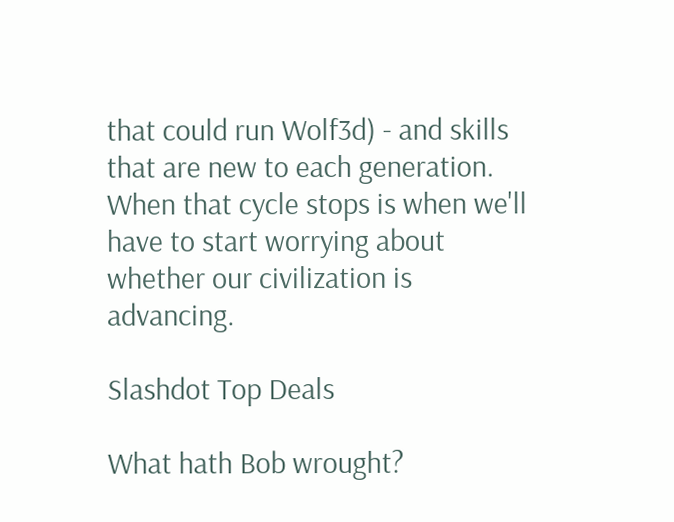that could run Wolf3d) - and skills that are new to each generation. When that cycle stops is when we'll have to start worrying about whether our civilization is advancing.

Slashdot Top Deals

What hath Bob wrought?